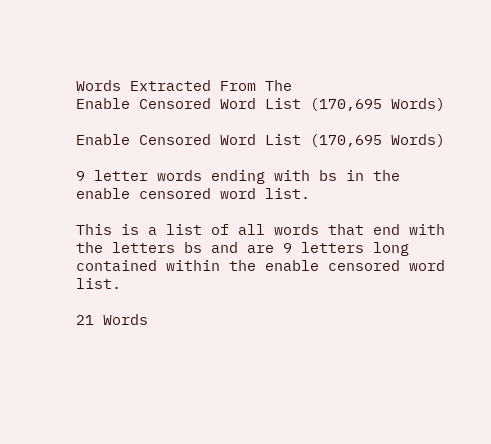Words Extracted From The
Enable Censored Word List (170,695 Words)

Enable Censored Word List (170,695 Words)

9 letter words ending with bs in the enable censored word list.

This is a list of all words that end with the letters bs and are 9 letters long contained within the enable censored word list.

21 Words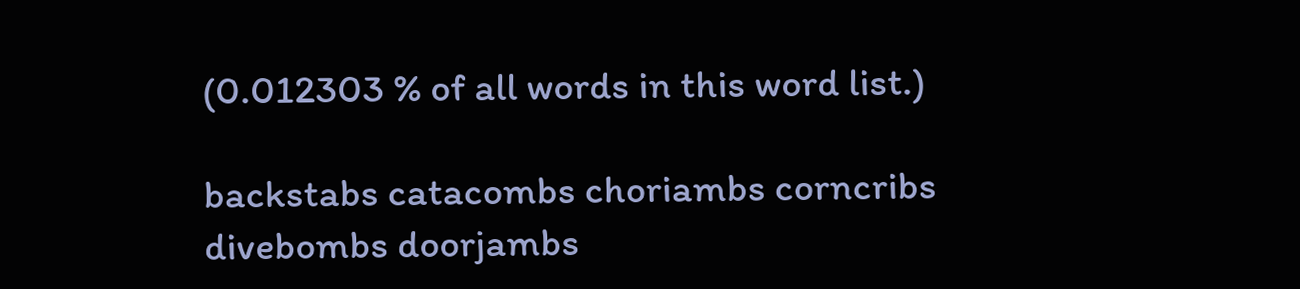(0.012303 % of all words in this word list.)

backstabs catacombs choriambs corncribs divebombs doorjambs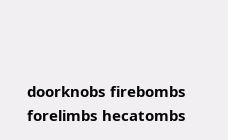doorknobs firebombs forelimbs hecatombs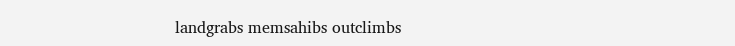landgrabs memsahibs outclimbs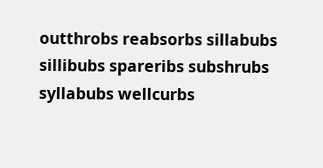outthrobs reabsorbs sillabubs sillibubs spareribs subshrubs syllabubs wellcurbs